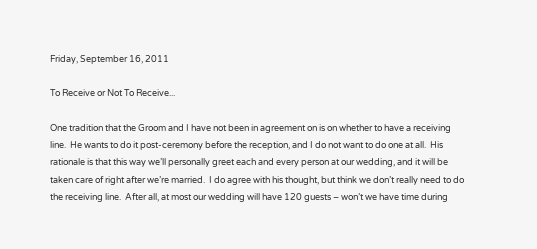Friday, September 16, 2011

To Receive or Not To Receive...

One tradition that the Groom and I have not been in agreement on is on whether to have a receiving line.  He wants to do it post-ceremony before the reception, and I do not want to do one at all.  His rationale is that this way we’ll personally greet each and every person at our wedding, and it will be taken care of right after we’re married.  I do agree with his thought, but think we don’t really need to do the receiving line.  After all, at most our wedding will have 120 guests – won’t we have time during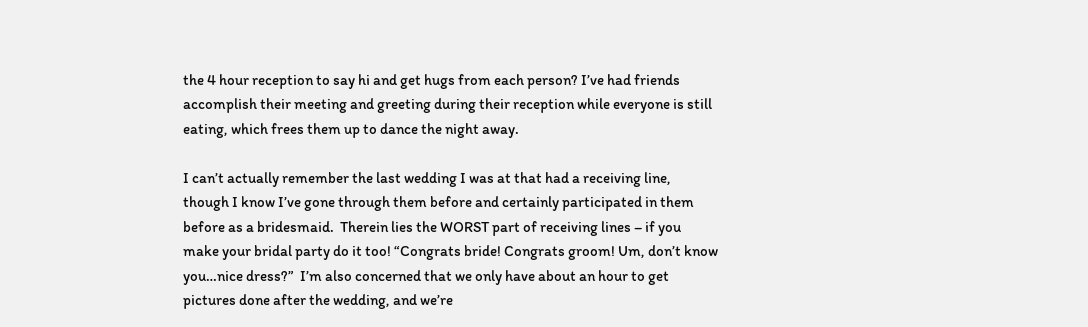the 4 hour reception to say hi and get hugs from each person? I’ve had friends accomplish their meeting and greeting during their reception while everyone is still eating, which frees them up to dance the night away.

I can’t actually remember the last wedding I was at that had a receiving line, though I know I’ve gone through them before and certainly participated in them before as a bridesmaid.  Therein lies the WORST part of receiving lines – if you make your bridal party do it too! “Congrats bride! Congrats groom! Um, don’t know you…nice dress?”  I’m also concerned that we only have about an hour to get pictures done after the wedding, and we’re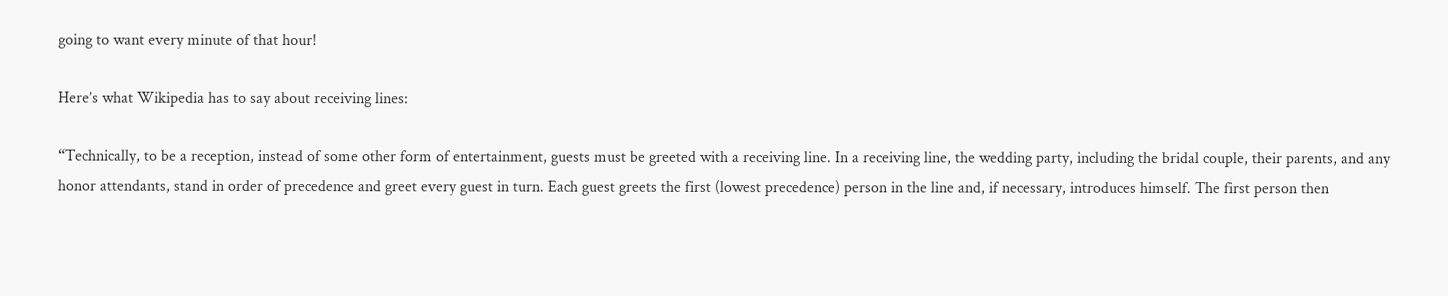going to want every minute of that hour!

Here’s what Wikipedia has to say about receiving lines:

“Technically, to be a reception, instead of some other form of entertainment, guests must be greeted with a receiving line. In a receiving line, the wedding party, including the bridal couple, their parents, and any honor attendants, stand in order of precedence and greet every guest in turn. Each guest greets the first (lowest precedence) person in the line and, if necessary, introduces himself. The first person then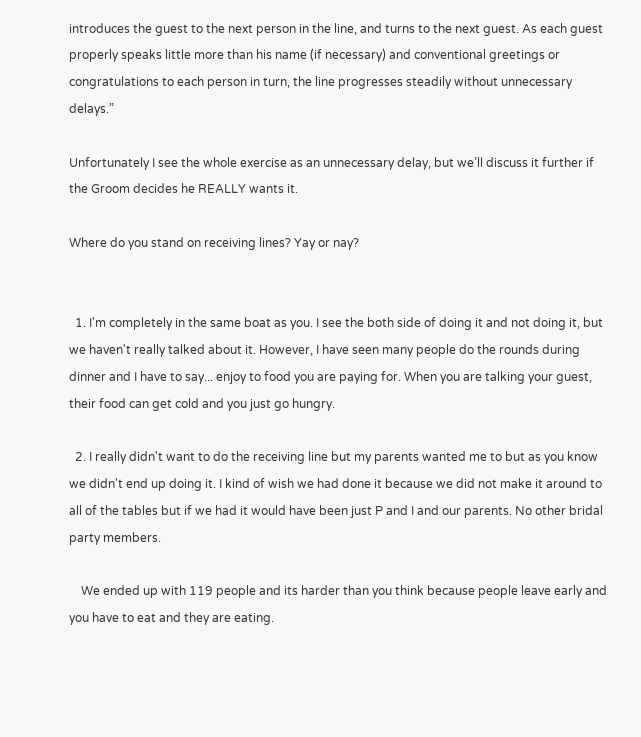introduces the guest to the next person in the line, and turns to the next guest. As each guest properly speaks little more than his name (if necessary) and conventional greetings or congratulations to each person in turn, the line progresses steadily without unnecessary delays.”

Unfortunately I see the whole exercise as an unnecessary delay, but we’ll discuss it further if the Groom decides he REALLY wants it.

Where do you stand on receiving lines? Yay or nay?


  1. I'm completely in the same boat as you. I see the both side of doing it and not doing it, but we haven't really talked about it. However, I have seen many people do the rounds during dinner and I have to say... enjoy to food you are paying for. When you are talking your guest, their food can get cold and you just go hungry.

  2. I really didn't want to do the receiving line but my parents wanted me to but as you know we didn't end up doing it. I kind of wish we had done it because we did not make it around to all of the tables but if we had it would have been just P and I and our parents. No other bridal party members.

    We ended up with 119 people and its harder than you think because people leave early and you have to eat and they are eating.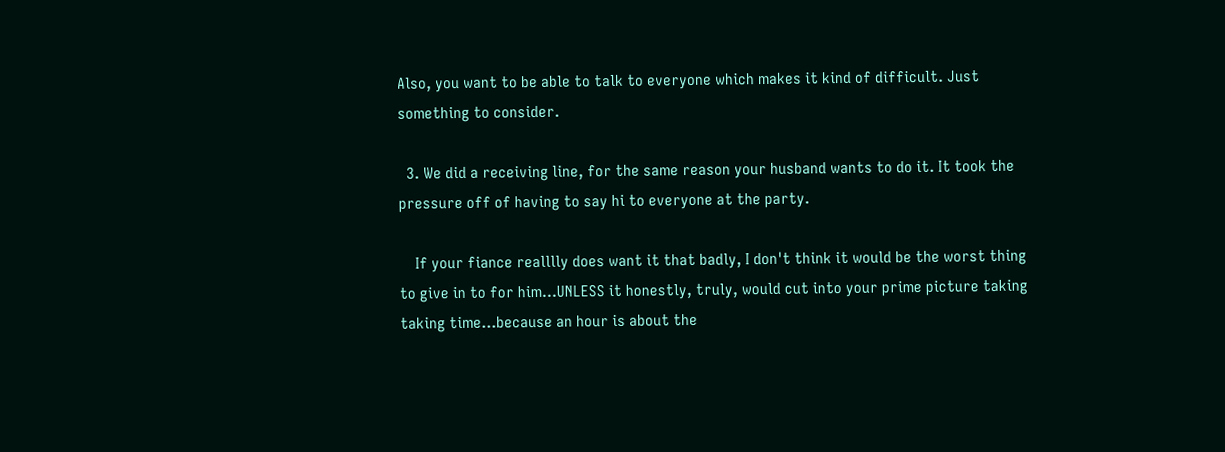Also, you want to be able to talk to everyone which makes it kind of difficult. Just something to consider.

  3. We did a receiving line, for the same reason your husband wants to do it. It took the pressure off of having to say hi to everyone at the party.

    If your fiance realllly does want it that badly, I don't think it would be the worst thing to give in to for him...UNLESS it honestly, truly, would cut into your prime picture taking taking time...because an hour is about the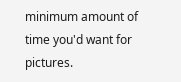minimum amount of time you'd want for pictures.